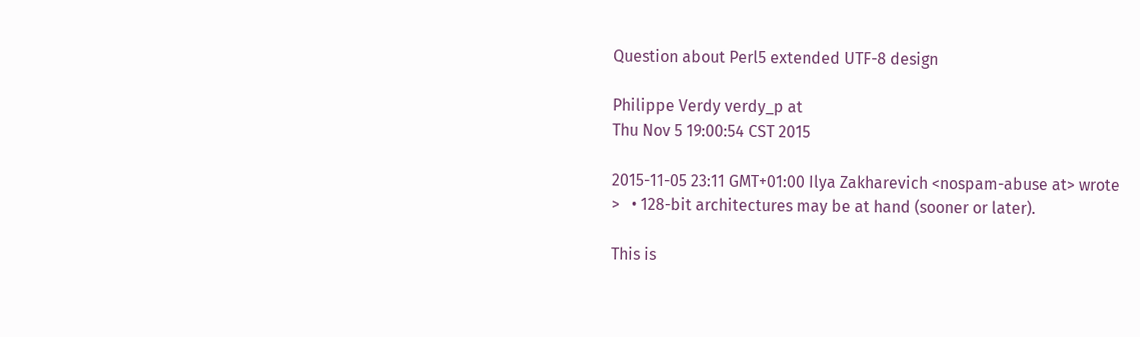Question about Perl5 extended UTF-8 design

Philippe Verdy verdy_p at
Thu Nov 5 19:00:54 CST 2015

2015-11-05 23:11 GMT+01:00 Ilya Zakharevich <nospam-abuse at> wrote
>   • 128-bit architectures may be at hand (sooner or later).

This is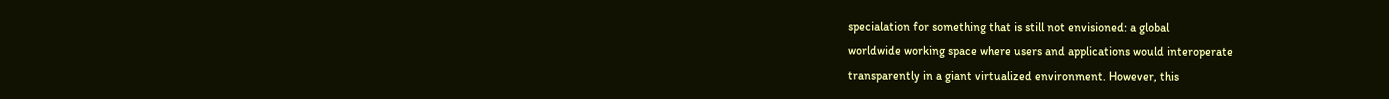specialation for something that is still not envisioned: a global
worldwide working space where users and applications would interoperate
transparently in a giant virtualized environment. However, this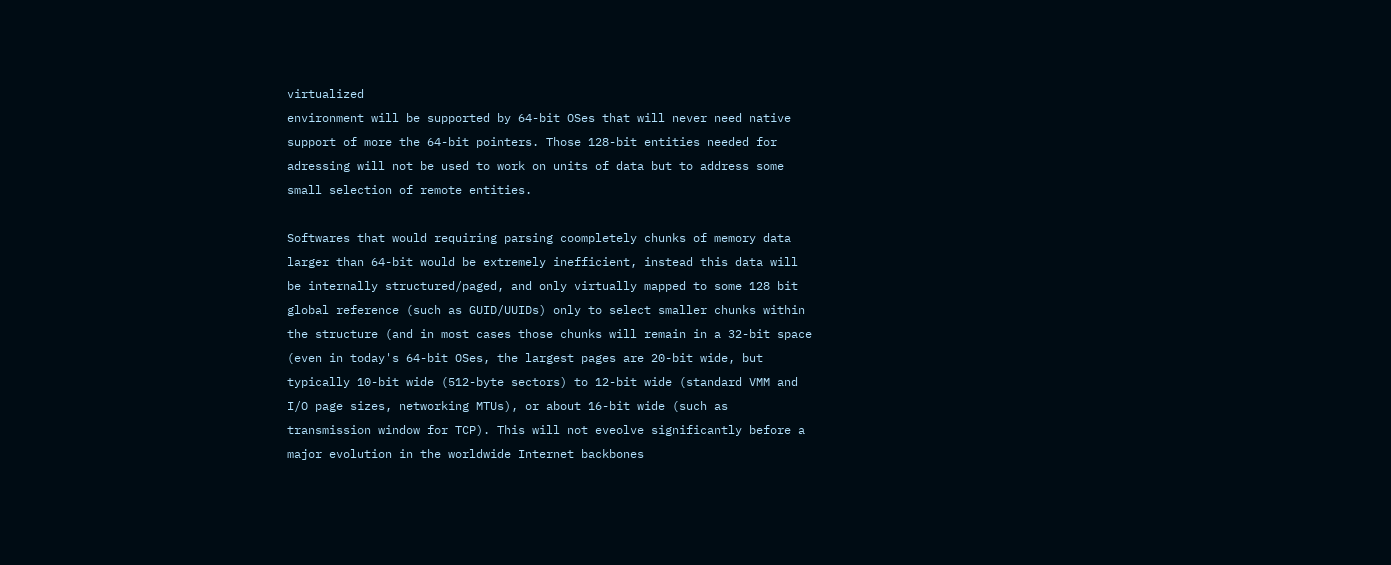virtualized
environment will be supported by 64-bit OSes that will never need native
support of more the 64-bit pointers. Those 128-bit entities needed for
adressing will not be used to work on units of data but to address some
small selection of remote entities.

Softwares that would requiring parsing coompletely chunks of memory data
larger than 64-bit would be extremely inefficient, instead this data will
be internally structured/paged, and only virtually mapped to some 128 bit
global reference (such as GUID/UUIDs) only to select smaller chunks within
the structure (and in most cases those chunks will remain in a 32-bit space
(even in today's 64-bit OSes, the largest pages are 20-bit wide, but
typically 10-bit wide (512-byte sectors) to 12-bit wide (standard VMM and
I/O page sizes, networking MTUs), or about 16-bit wide (such as
transmission window for TCP). This will not eveolve significantly before a
major evolution in the worldwide Internet backbones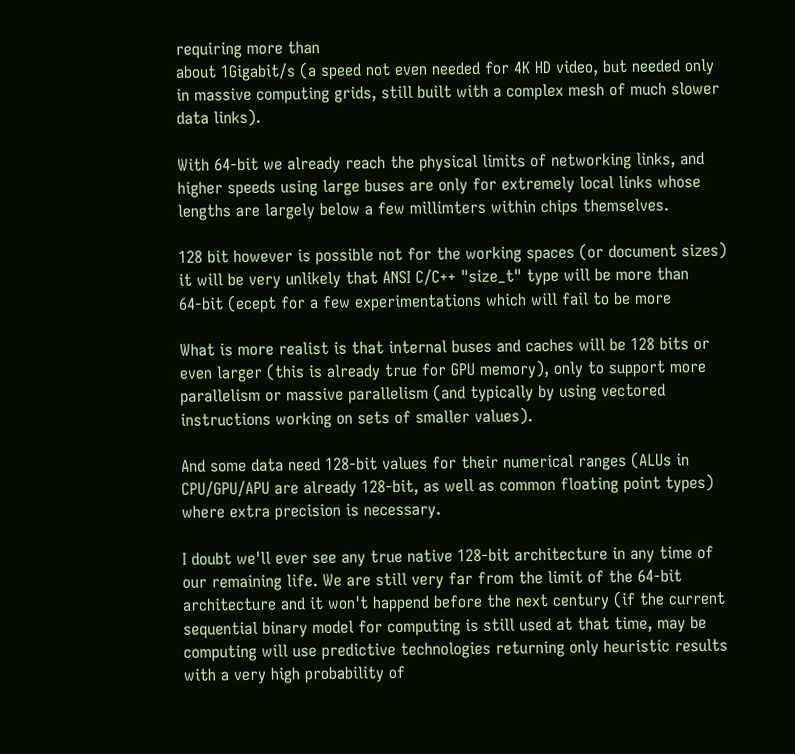requiring more than
about 1Gigabit/s (a speed not even needed for 4K HD video, but needed only
in massive computing grids, still built with a complex mesh of much slower
data links).

With 64-bit we already reach the physical limits of networking links, and
higher speeds using large buses are only for extremely local links whose
lengths are largely below a few millimters within chips themselves.

128 bit however is possible not for the working spaces (or document sizes)
it will be very unlikely that ANSI C/C++ "size_t" type will be more than
64-bit (ecept for a few experimentations which will fail to be more

What is more realist is that internal buses and caches will be 128 bits or
even larger (this is already true for GPU memory), only to support more
parallelism or massive parallelism (and typically by using vectored
instructions working on sets of smaller values).

And some data need 128-bit values for their numerical ranges (ALUs in
CPU/GPU/APU are already 128-bit, as well as common floating point types)
where extra precision is necessary.

I doubt we'll ever see any true native 128-bit architecture in any time of
our remaining life. We are still very far from the limit of the 64-bit
architecture and it won't happend before the next century (if the current
sequential binary model for computing is still used at that time, may be
computing will use predictive technologies returning only heuristic results
with a very high probability of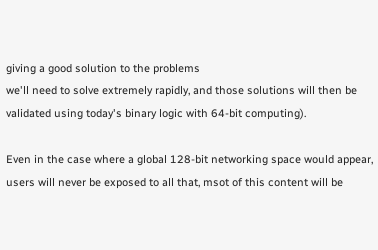giving a good solution to the problems
we'll need to solve extremely rapidly, and those solutions will then be
validated using today's binary logic with 64-bit computing).

Even in the case where a global 128-bit networking space would appear,
users will never be exposed to all that, msot of this content will be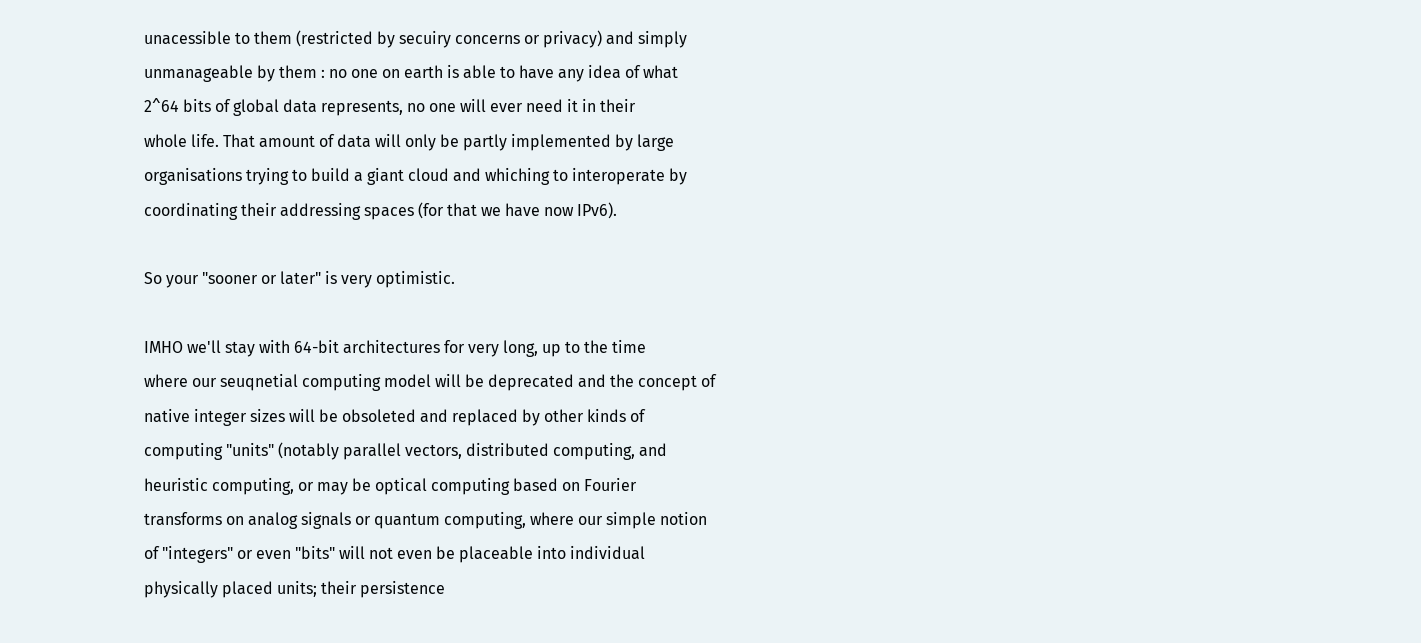unacessible to them (restricted by secuiry concerns or privacy) and simply
unmanageable by them : no one on earth is able to have any idea of what
2^64 bits of global data represents, no one will ever need it in their
whole life. That amount of data will only be partly implemented by large
organisations trying to build a giant cloud and whiching to interoperate by
coordinating their addressing spaces (for that we have now IPv6).

So your "sooner or later" is very optimistic.

IMHO we'll stay with 64-bit architectures for very long, up to the time
where our seuqnetial computing model will be deprecated and the concept of
native integer sizes will be obsoleted and replaced by other kinds of
computing "units" (notably parallel vectors, distributed computing, and
heuristic computing, or may be optical computing based on Fourier
transforms on analog signals or quantum computing, where our simple notion
of "integers" or even "bits" will not even be placeable into individual
physically placed units; their persistence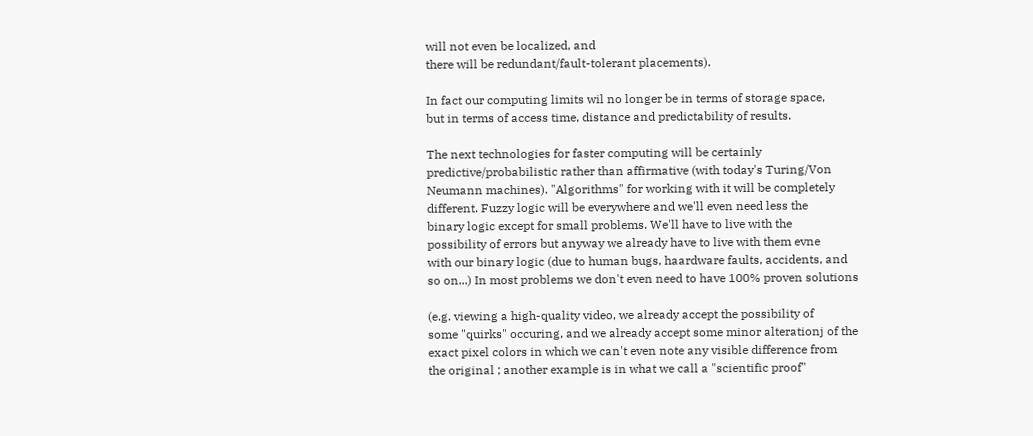will not even be localized, and
there will be redundant/fault-tolerant placements).

In fact our computing limits wil no longer be in terms of storage space,
but in terms of access time, distance and predictability of results.

The next technologies for faster computing will be certainly
predictive/probabilistic rather than affirmative (with today's Turing/Von
Neumann machines). "Algorithms" for working with it will be completely
different. Fuzzy logic will be everywhere and we'll even need less the
binary logic except for small problems. We'll have to live with the
possibility of errors but anyway we already have to live with them evne
with our binary logic (due to human bugs, haardware faults, accidents, and
so on...) In most problems we don't even need to have 100% proven solutions

(e.g. viewing a high-quality video, we already accept the possibility of
some "quirks" occuring, and we already accept some minor alterationj of the
exact pixel colors in which we can't even note any visible difference from
the original ; another example is in what we call a "scientific proof"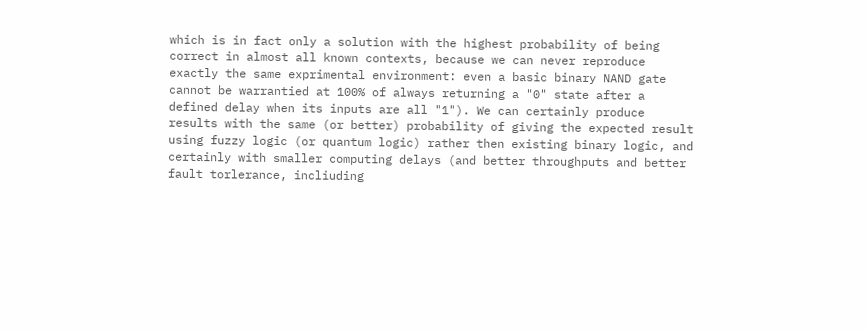which is in fact only a solution with the highest probability of being
correct in almost all known contexts, because we can never reproduce
exactly the same exprimental environment: even a basic binary NAND gate
cannot be warrantied at 100% of always returning a "0" state after a
defined delay when its inputs are all "1"). We can certainly produce
results with the same (or better) probability of giving the expected result
using fuzzy logic (or quantum logic) rather then existing binary logic, and
certainly with smaller computing delays (and better throughputs and better
fault torlerance, incliuding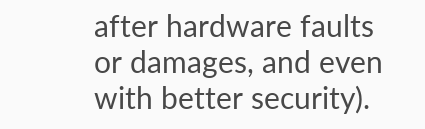after hardware faults or damages, and even
with better security).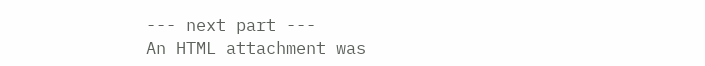--- next part ---
An HTML attachment was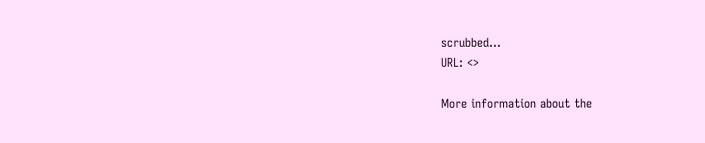scrubbed...
URL: <>

More information about the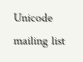Unicode mailing list